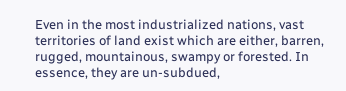Even in the most industrialized nations, vast territories of land exist which are either, barren, rugged, mountainous, swampy or forested. In essence, they are un-subdued,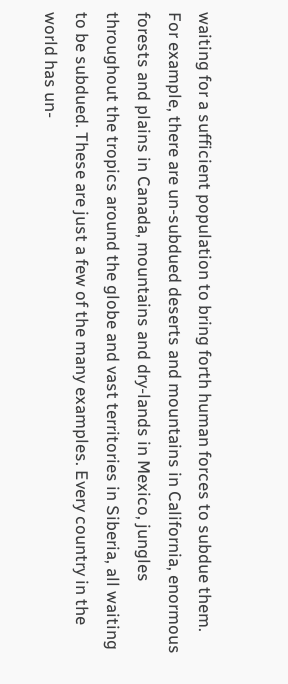waiting for a sufficient population to bring forth human forces to subdue them. For example, there are un-subdued deserts and mountains in California, enormous forests and plains in Canada, mountains and dry-lands in Mexico, jungles throughout the tropics around the globe and vast territories in Siberia, all waiting to be subdued. These are just a few of the many examples. Every country in the world has un-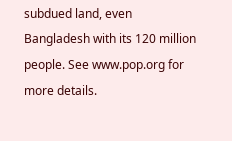subdued land, even Bangladesh with its 120 million people. See www.pop.org for more details.